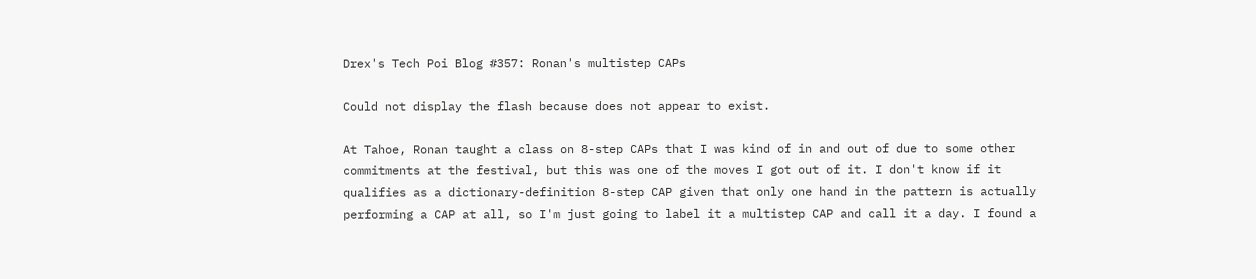Drex's Tech Poi Blog #357: Ronan's multistep CAPs

Could not display the flash because does not appear to exist.

At Tahoe, Ronan taught a class on 8-step CAPs that I was kind of in and out of due to some other commitments at the festival, but this was one of the moves I got out of it. I don't know if it qualifies as a dictionary-definition 8-step CAP given that only one hand in the pattern is actually performing a CAP at all, so I'm just going to label it a multistep CAP and call it a day. I found a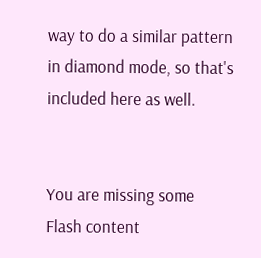way to do a similar pattern in diamond mode, so that's included here as well.


You are missing some Flash content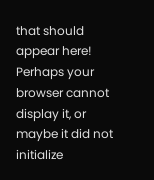that should appear here! Perhaps your browser cannot display it, or maybe it did not initialize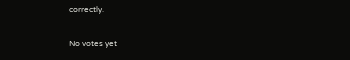correctly.

No votes yet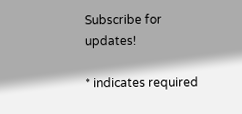Subscribe for updates!

* indicates required